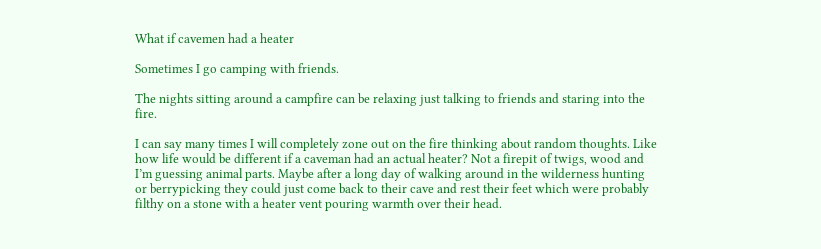What if cavemen had a heater

Sometimes I go camping with friends.

The nights sitting around a campfire can be relaxing just talking to friends and staring into the fire.

I can say many times I will completely zone out on the fire thinking about random thoughts. Like how life would be different if a caveman had an actual heater? Not a firepit of twigs, wood and I’m guessing animal parts. Maybe after a long day of walking around in the wilderness hunting or berrypicking they could just come back to their cave and rest their feet which were probably filthy on a stone with a heater vent pouring warmth over their head.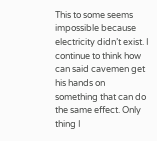This to some seems impossible because electricity didn’t exist. I continue to think how can said cavemen get his hands on something that can do the same effect. Only thing I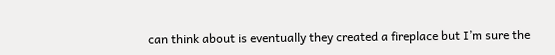can think about is eventually they created a fireplace but I’m sure the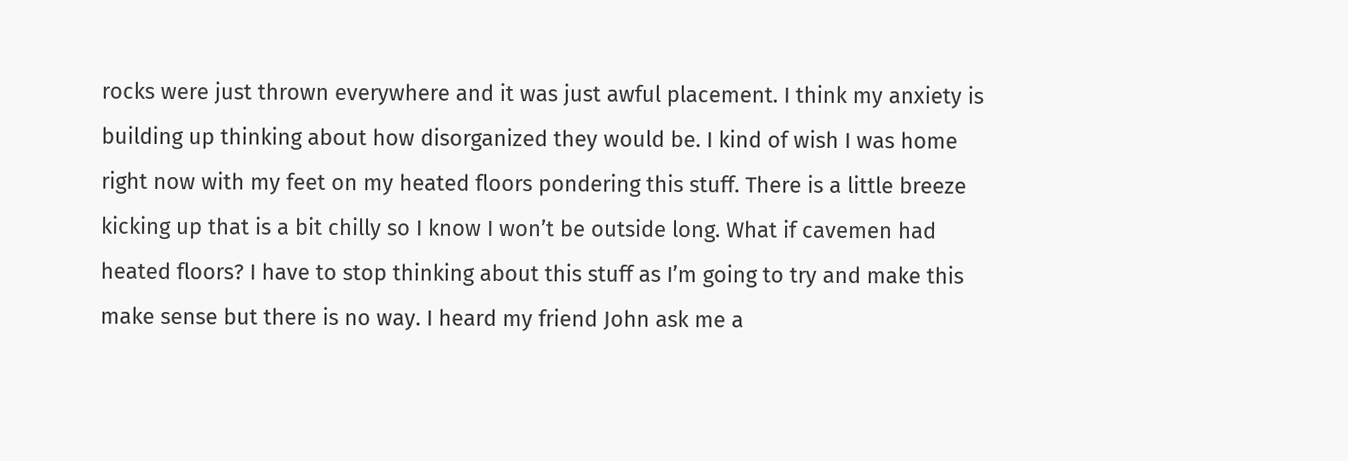rocks were just thrown everywhere and it was just awful placement. I think my anxiety is building up thinking about how disorganized they would be. I kind of wish I was home right now with my feet on my heated floors pondering this stuff. There is a little breeze kicking up that is a bit chilly so I know I won’t be outside long. What if cavemen had heated floors? I have to stop thinking about this stuff as I’m going to try and make this make sense but there is no way. I heard my friend John ask me a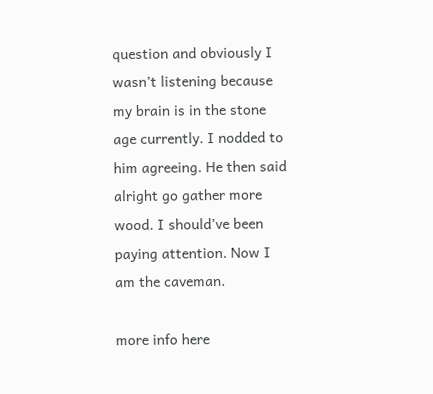question and obviously I wasn’t listening because my brain is in the stone age currently. I nodded to him agreeing. He then said alright go gather more wood. I should’ve been paying attention. Now I am the caveman.

more info here